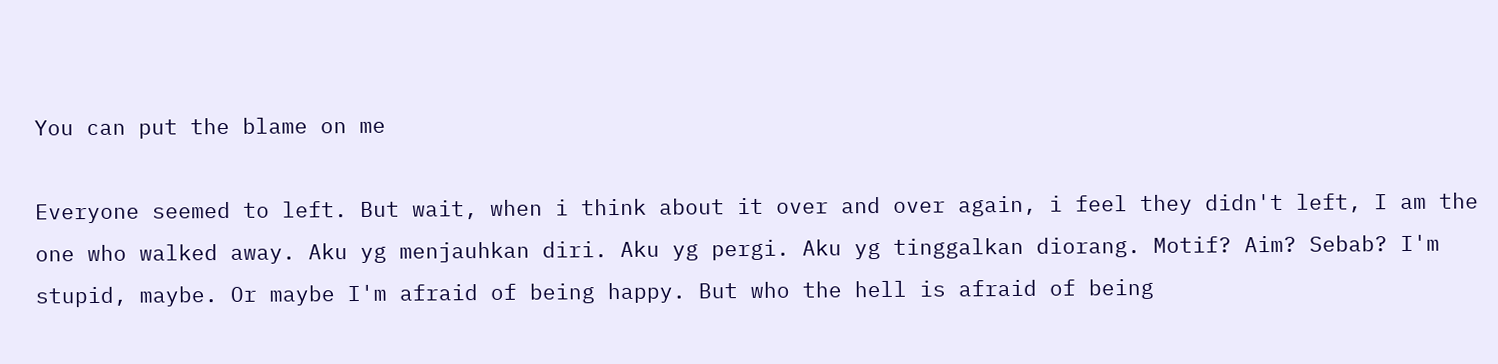You can put the blame on me

Everyone seemed to left. But wait, when i think about it over and over again, i feel they didn't left, I am the one who walked away. Aku yg menjauhkan diri. Aku yg pergi. Aku yg tinggalkan diorang. Motif? Aim? Sebab? I'm stupid, maybe. Or maybe I'm afraid of being happy. But who the hell is afraid of being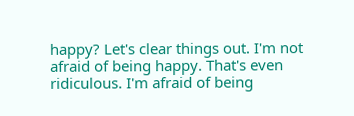happy? Let's clear things out. I'm not afraid of being happy. That's even ridiculous. I'm afraid of being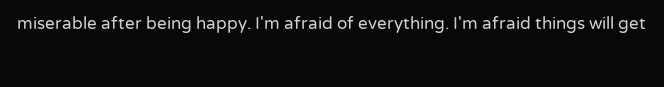miserable after being happy. I'm afraid of everything. I'm afraid things will get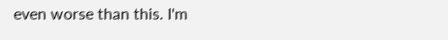even worse than this. I'm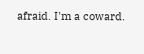afraid. I'm a coward.